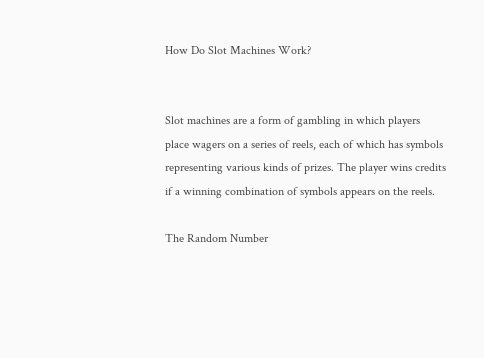How Do Slot Machines Work?


Slot machines are a form of gambling in which players place wagers on a series of reels, each of which has symbols representing various kinds of prizes. The player wins credits if a winning combination of symbols appears on the reels.

The Random Number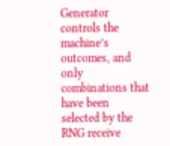Generator controls the machine’s outcomes, and only combinations that have been selected by the RNG receive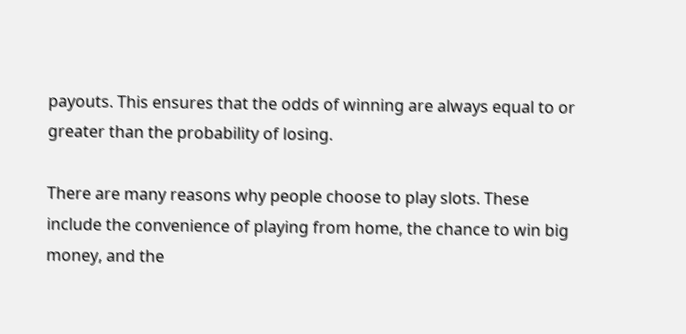payouts. This ensures that the odds of winning are always equal to or greater than the probability of losing.

There are many reasons why people choose to play slots. These include the convenience of playing from home, the chance to win big money, and the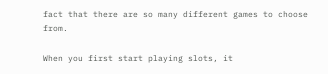fact that there are so many different games to choose from.

When you first start playing slots, it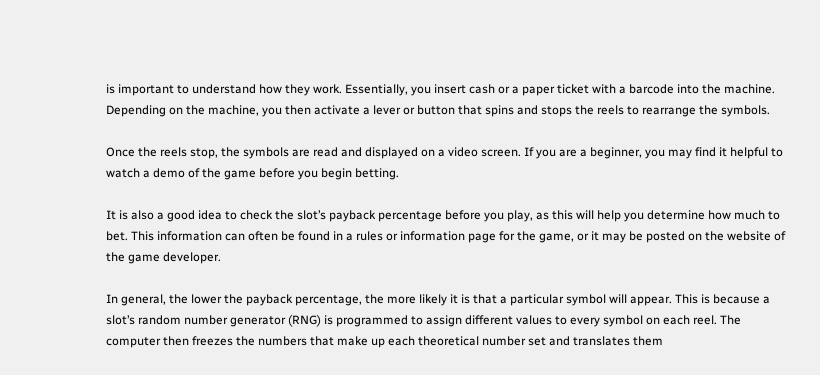is important to understand how they work. Essentially, you insert cash or a paper ticket with a barcode into the machine. Depending on the machine, you then activate a lever or button that spins and stops the reels to rearrange the symbols.

Once the reels stop, the symbols are read and displayed on a video screen. If you are a beginner, you may find it helpful to watch a demo of the game before you begin betting.

It is also a good idea to check the slot’s payback percentage before you play, as this will help you determine how much to bet. This information can often be found in a rules or information page for the game, or it may be posted on the website of the game developer.

In general, the lower the payback percentage, the more likely it is that a particular symbol will appear. This is because a slot’s random number generator (RNG) is programmed to assign different values to every symbol on each reel. The computer then freezes the numbers that make up each theoretical number set and translates them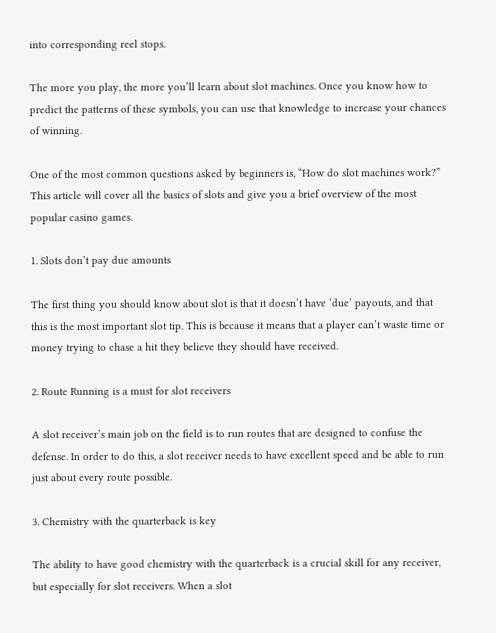into corresponding reel stops.

The more you play, the more you’ll learn about slot machines. Once you know how to predict the patterns of these symbols, you can use that knowledge to increase your chances of winning.

One of the most common questions asked by beginners is, “How do slot machines work?” This article will cover all the basics of slots and give you a brief overview of the most popular casino games.

1. Slots don’t pay due amounts

The first thing you should know about slot is that it doesn’t have ‘due’ payouts, and that this is the most important slot tip. This is because it means that a player can’t waste time or money trying to chase a hit they believe they should have received.

2. Route Running is a must for slot receivers

A slot receiver’s main job on the field is to run routes that are designed to confuse the defense. In order to do this, a slot receiver needs to have excellent speed and be able to run just about every route possible.

3. Chemistry with the quarterback is key

The ability to have good chemistry with the quarterback is a crucial skill for any receiver, but especially for slot receivers. When a slot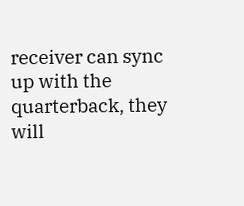receiver can sync up with the quarterback, they will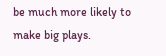be much more likely to make big plays.